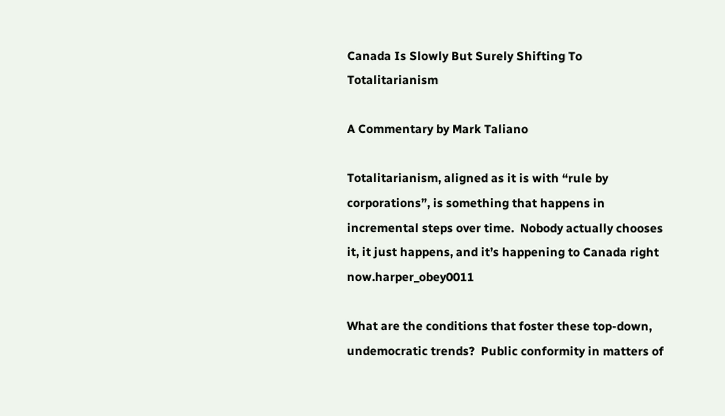Canada Is Slowly But Surely Shifting To Totalitarianism

A Commentary by Mark Taliano

Totalitarianism, aligned as it is with “rule by corporations”, is something that happens in incremental steps over time.  Nobody actually chooses it, it just happens, and it’s happening to Canada right now.harper_obey0011

What are the conditions that foster these top-down, undemocratic trends?  Public conformity in matters of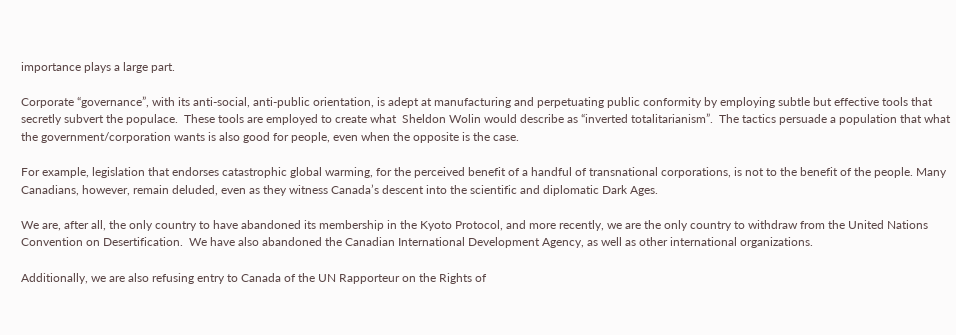importance plays a large part.

Corporate “governance”, with its anti-social, anti-public orientation, is adept at manufacturing and perpetuating public conformity by employing subtle but effective tools that secretly subvert the populace.  These tools are employed to create what  Sheldon Wolin would describe as “inverted totalitarianism”.  The tactics persuade a population that what the government/corporation wants is also good for people, even when the opposite is the case.

For example, legislation that endorses catastrophic global warming, for the perceived benefit of a handful of transnational corporations, is not to the benefit of the people. Many Canadians, however, remain deluded, even as they witness Canada’s descent into the scientific and diplomatic Dark Ages.

We are, after all, the only country to have abandoned its membership in the Kyoto Protocol, and more recently, we are the only country to withdraw from the United Nations Convention on Desertification.  We have also abandoned the Canadian International Development Agency, as well as other international organizations.

Additionally, we are also refusing entry to Canada of the UN Rapporteur on the Rights of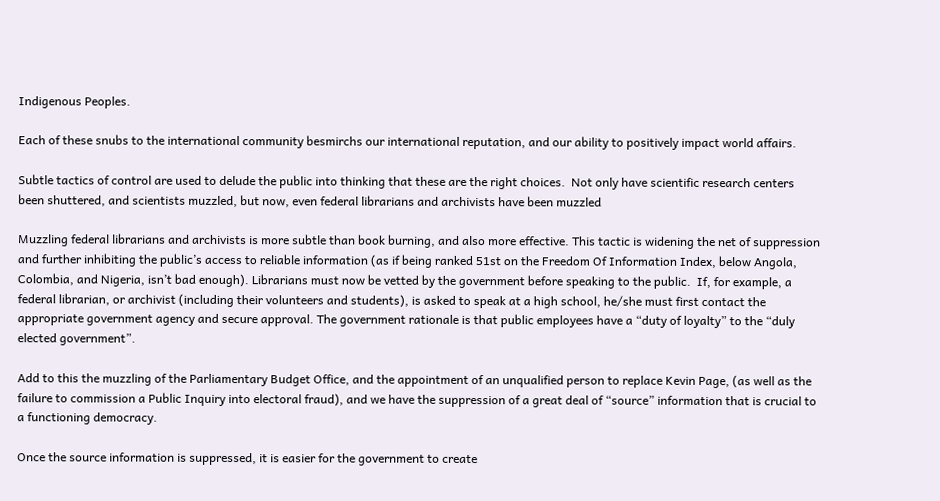Indigenous Peoples.

Each of these snubs to the international community besmirchs our international reputation, and our ability to positively impact world affairs.

Subtle tactics of control are used to delude the public into thinking that these are the right choices.  Not only have scientific research centers been shuttered, and scientists muzzled, but now, even federal librarians and archivists have been muzzled

Muzzling federal librarians and archivists is more subtle than book burning, and also more effective. This tactic is widening the net of suppression and further inhibiting the public’s access to reliable information (as if being ranked 51st on the Freedom Of Information Index, below Angola, Colombia, and Nigeria, isn’t bad enough). Librarians must now be vetted by the government before speaking to the public.  If, for example, a federal librarian, or archivist (including their volunteers and students), is asked to speak at a high school, he/she must first contact the appropriate government agency and secure approval. The government rationale is that public employees have a “duty of loyalty” to the “duly elected government”.

Add to this the muzzling of the Parliamentary Budget Office, and the appointment of an unqualified person to replace Kevin Page, (as well as the failure to commission a Public Inquiry into electoral fraud), and we have the suppression of a great deal of “source” information that is crucial to a functioning democracy.

Once the source information is suppressed, it is easier for the government to create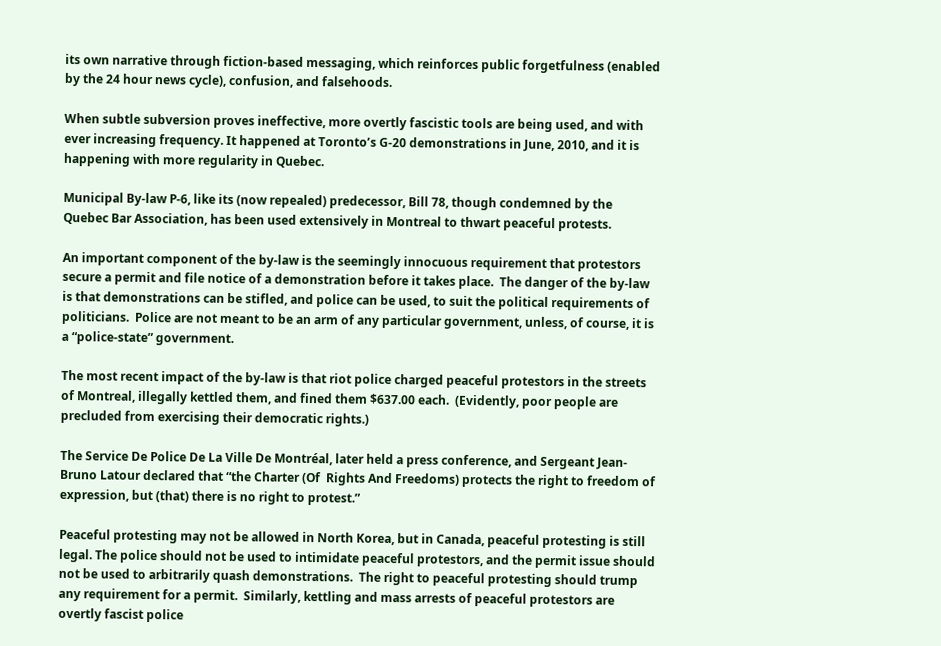its own narrative through fiction-based messaging, which reinforces public forgetfulness (enabled by the 24 hour news cycle), confusion, and falsehoods.

When subtle subversion proves ineffective, more overtly fascistic tools are being used, and with ever increasing frequency. It happened at Toronto’s G-20 demonstrations in June, 2010, and it is happening with more regularity in Quebec.

Municipal By-law P-6, like its (now repealed) predecessor, Bill 78, though condemned by the Quebec Bar Association, has been used extensively in Montreal to thwart peaceful protests.

An important component of the by-law is the seemingly innocuous requirement that protestors secure a permit and file notice of a demonstration before it takes place.  The danger of the by-law is that demonstrations can be stifled, and police can be used, to suit the political requirements of politicians.  Police are not meant to be an arm of any particular government, unless, of course, it is a “police-state” government.

The most recent impact of the by-law is that riot police charged peaceful protestors in the streets of Montreal, illegally kettled them, and fined them $637.00 each.  (Evidently, poor people are precluded from exercising their democratic rights.)

The Service De Police De La Ville De Montréal, later held a press conference, and Sergeant Jean-Bruno Latour declared that “the Charter (Of  Rights And Freedoms) protects the right to freedom of expression, but (that) there is no right to protest.”

Peaceful protesting may not be allowed in North Korea, but in Canada, peaceful protesting is still legal. The police should not be used to intimidate peaceful protestors, and the permit issue should not be used to arbitrarily quash demonstrations.  The right to peaceful protesting should trump any requirement for a permit.  Similarly, kettling and mass arrests of peaceful protestors are overtly fascist police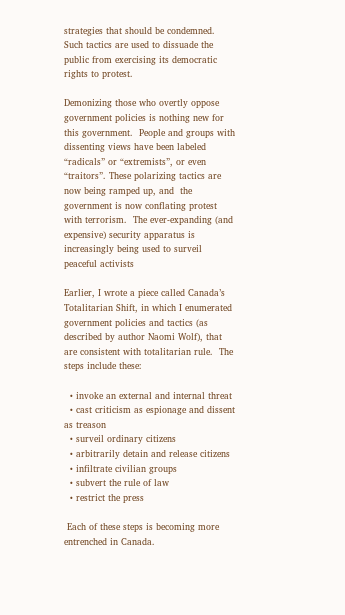strategies that should be condemned.  Such tactics are used to dissuade the public from exercising its democratic rights to protest.

Demonizing those who overtly oppose government policies is nothing new for this government.  People and groups with dissenting views have been labeled “radicals” or “extremists”, or even “traitors”. These polarizing tactics are now being ramped up, and  the government is now conflating protest with terrorism.  The ever-expanding (and expensive) security apparatus is increasingly being used to surveil peaceful activists

Earlier, I wrote a piece called Canada’s Totalitarian Shift, in which I enumerated government policies and tactics (as described by author Naomi Wolf), that are consistent with totalitarian rule.  The steps include these:

  • invoke an external and internal threat
  • cast criticism as espionage and dissent as treason
  • surveil ordinary citizens
  • arbitrarily detain and release citizens
  • infiltrate civilian groups
  • subvert the rule of law
  • restrict the press

 Each of these steps is becoming more entrenched in Canada.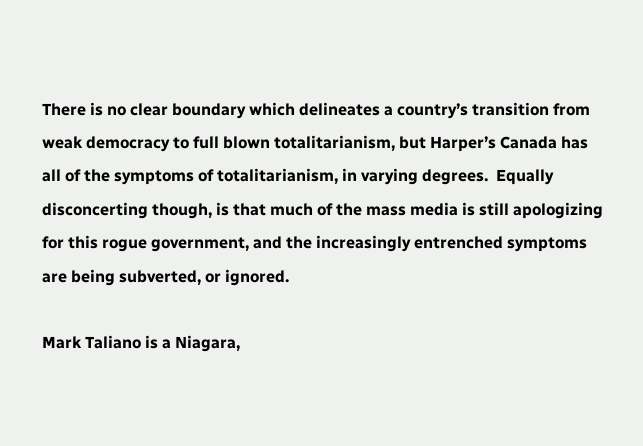There is no clear boundary which delineates a country’s transition from weak democracy to full blown totalitarianism, but Harper’s Canada has all of the symptoms of totalitarianism, in varying degrees.  Equally disconcerting though, is that much of the mass media is still apologizing for this rogue government, and the increasingly entrenched symptoms are being subverted, or ignored.

Mark Taliano is a Niagara,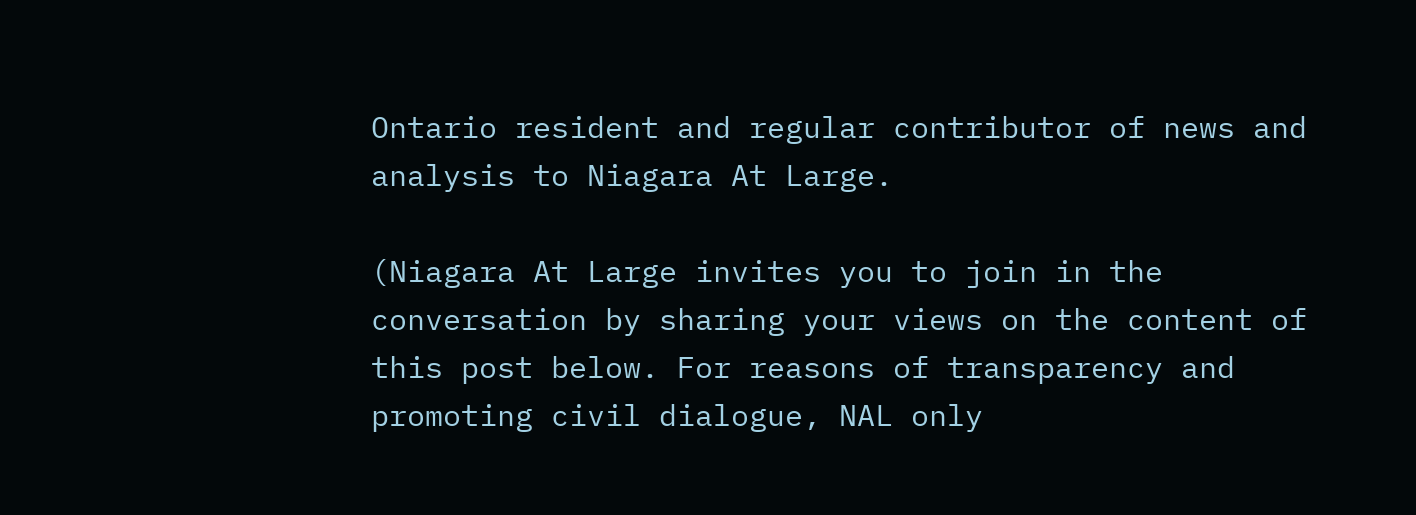Ontario resident and regular contributor of news and analysis to Niagara At Large.

(Niagara At Large invites you to join in the conversation by sharing your views on the content of this post below. For reasons of transparency and promoting civil dialogue, NAL only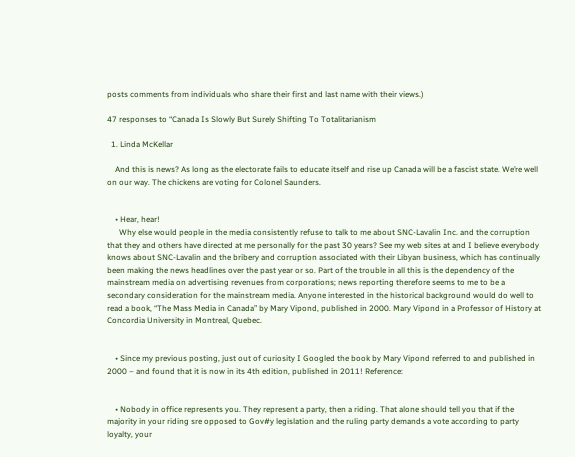posts comments from individuals who share their first and last name with their views.)

47 responses to “Canada Is Slowly But Surely Shifting To Totalitarianism

  1. Linda McKellar

    And this is news? As long as the electorate fails to educate itself and rise up Canada will be a fascist state. We’re well on our way. The chickens are voting for Colonel Saunders.


    • Hear, hear!
      Why else would people in the media consistently refuse to talk to me about SNC-Lavalin Inc. and the corruption that they and others have directed at me personally for the past 30 years? See my web sites at and I believe everybody knows about SNC-Lavalin and the bribery and corruption associated with their Libyan business, which has continually been making the news headlines over the past year or so. Part of the trouble in all this is the dependency of the mainstream media on advertising revenues from corporations; news reporting therefore seems to me to be a secondary consideration for the mainstream media. Anyone interested in the historical background would do well to read a book, “The Mass Media in Canada” by Mary Vipond, published in 2000. Mary Vipond in a Professor of History at Concordia University in Montreal, Quebec.


    • Since my previous posting, just out of curiosity I Googled the book by Mary Vipond referred to and published in 2000 – and found that it is now in its 4th edition, published in 2011! Reference:


    • Nobody in office represents you. They represent a party, then a riding. That alone should tell you that if the majority in your riding sre opposed to Gov#y legislation and the ruling party demands a vote according to party loyalty, your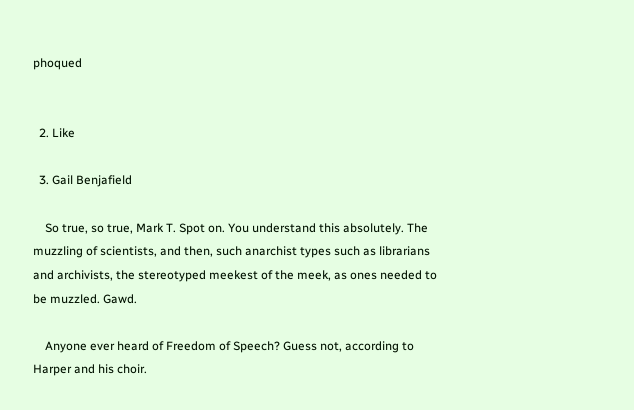phoqued


  2. Like

  3. Gail Benjafield

    So true, so true, Mark T. Spot on. You understand this absolutely. The muzzling of scientists, and then, such anarchist types such as librarians and archivists, the stereotyped meekest of the meek, as ones needed to be muzzled. Gawd.

    Anyone ever heard of Freedom of Speech? Guess not, according to Harper and his choir.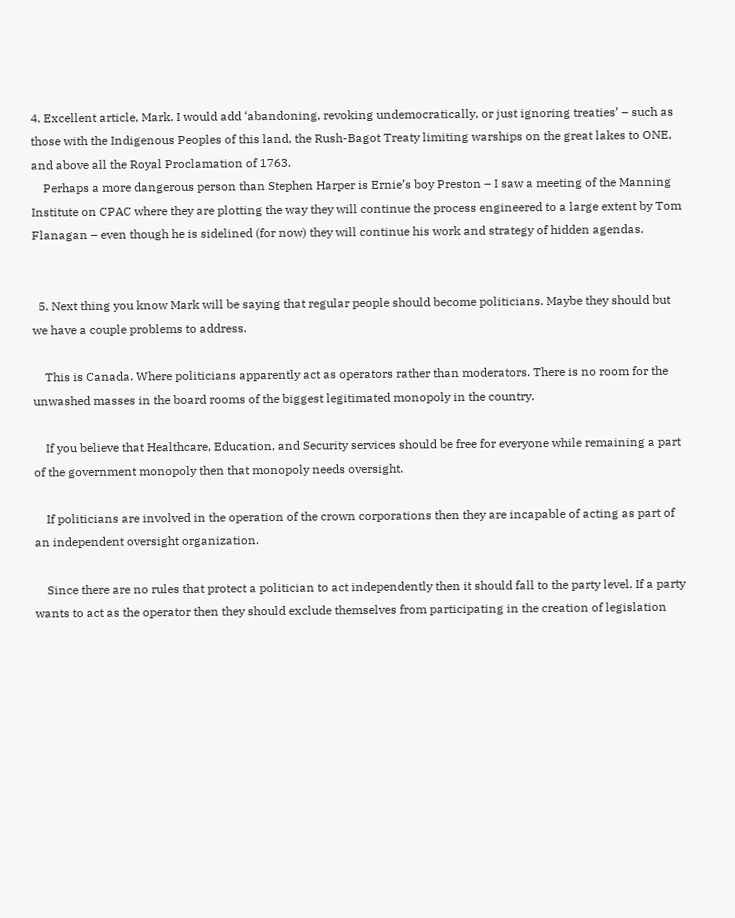4. Excellent article, Mark. I would add ‘abandoning, revoking undemocratically, or just ignoring treaties’ – such as those with the Indigenous Peoples of this land, the Rush-Bagot Treaty limiting warships on the great lakes to ONE, and above all the Royal Proclamation of 1763.
    Perhaps a more dangerous person than Stephen Harper is Ernie’s boy Preston – I saw a meeting of the Manning Institute on CPAC where they are plotting the way they will continue the process engineered to a large extent by Tom Flanagan – even though he is sidelined (for now) they will continue his work and strategy of hidden agendas.


  5. Next thing you know Mark will be saying that regular people should become politicians. Maybe they should but we have a couple problems to address.

    This is Canada. Where politicians apparently act as operators rather than moderators. There is no room for the unwashed masses in the board rooms of the biggest legitimated monopoly in the country.

    If you believe that Healthcare, Education, and Security services should be free for everyone while remaining a part of the government monopoly then that monopoly needs oversight.

    If politicians are involved in the operation of the crown corporations then they are incapable of acting as part of an independent oversight organization.

    Since there are no rules that protect a politician to act independently then it should fall to the party level. If a party wants to act as the operator then they should exclude themselves from participating in the creation of legislation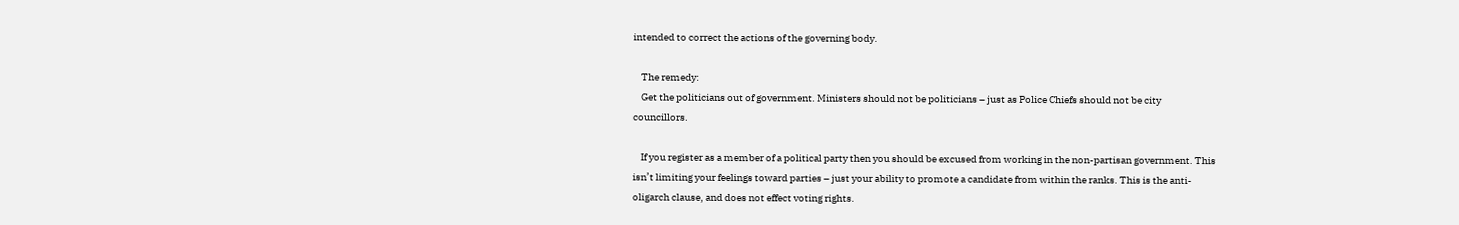intended to correct the actions of the governing body.

    The remedy:
    Get the politicians out of government. Ministers should not be politicians – just as Police Chiefs should not be city councillors.

    If you register as a member of a political party then you should be excused from working in the non-partisan government. This isn’t limiting your feelings toward parties – just your ability to promote a candidate from within the ranks. This is the anti-oligarch clause, and does not effect voting rights.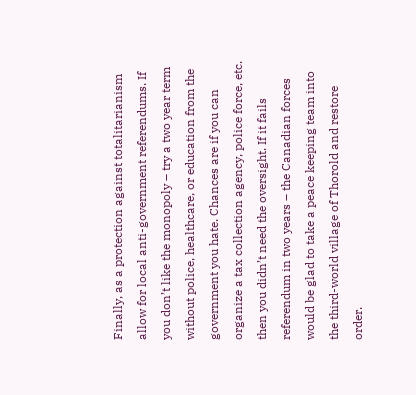Finally, as a protection against totalitarianism allow for local anti-government referendums. If you don’t like the monopoly – try a two year term without police, healthcare, or education from the government you hate. Chances are if you can organize a tax collection agency, police force, etc. then you didn’t need the oversight. If it fails referendum in two years – the Canadian forces would be glad to take a peace keeping team into the third-world village of Thorold and restore order.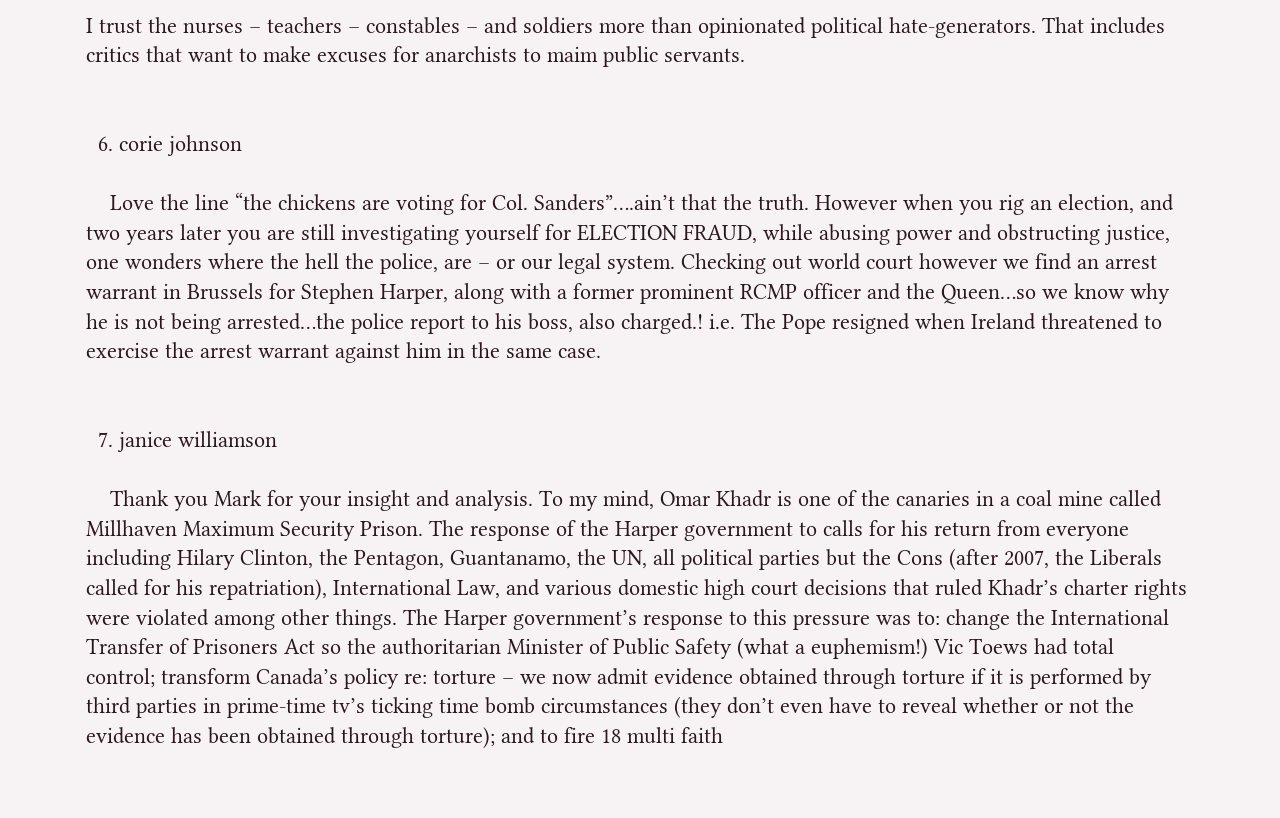I trust the nurses – teachers – constables – and soldiers more than opinionated political hate-generators. That includes critics that want to make excuses for anarchists to maim public servants.


  6. corie johnson

    Love the line “the chickens are voting for Col. Sanders”….ain’t that the truth. However when you rig an election, and two years later you are still investigating yourself for ELECTION FRAUD, while abusing power and obstructing justice, one wonders where the hell the police, are – or our legal system. Checking out world court however we find an arrest warrant in Brussels for Stephen Harper, along with a former prominent RCMP officer and the Queen…so we know why he is not being arrested…the police report to his boss, also charged.! i.e. The Pope resigned when Ireland threatened to exercise the arrest warrant against him in the same case.


  7. janice williamson

    Thank you Mark for your insight and analysis. To my mind, Omar Khadr is one of the canaries in a coal mine called Millhaven Maximum Security Prison. The response of the Harper government to calls for his return from everyone including Hilary Clinton, the Pentagon, Guantanamo, the UN, all political parties but the Cons (after 2007, the Liberals called for his repatriation), International Law, and various domestic high court decisions that ruled Khadr’s charter rights were violated among other things. The Harper government’s response to this pressure was to: change the International Transfer of Prisoners Act so the authoritarian Minister of Public Safety (what a euphemism!) Vic Toews had total control; transform Canada’s policy re: torture – we now admit evidence obtained through torture if it is performed by third parties in prime-time tv’s ticking time bomb circumstances (they don’t even have to reveal whether or not the evidence has been obtained through torture); and to fire 18 multi faith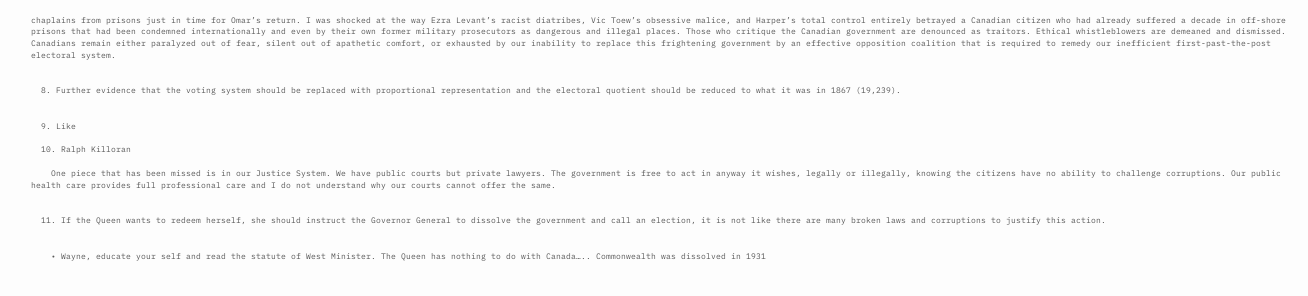chaplains from prisons just in time for Omar’s return. I was shocked at the way Ezra Levant’s racist diatribes, Vic Toew’s obsessive malice, and Harper’s total control entirely betrayed a Canadian citizen who had already suffered a decade in off-shore prisons that had been condemned internationally and even by their own former military prosecutors as dangerous and illegal places. Those who critique the Canadian government are denounced as traitors. Ethical whistleblowers are demeaned and dismissed. Canadians remain either paralyzed out of fear, silent out of apathetic comfort, or exhausted by our inability to replace this frightening government by an effective opposition coalition that is required to remedy our inefficient first-past-the-post electoral system.


  8. Further evidence that the voting system should be replaced with proportional representation and the electoral quotient should be reduced to what it was in 1867 (19,239).


  9. Like

  10. Ralph Killoran

    One piece that has been missed is in our Justice System. We have public courts but private lawyers. The government is free to act in anyway it wishes, legally or illegally, knowing the citizens have no ability to challenge corruptions. Our public health care provides full professional care and I do not understand why our courts cannot offer the same.


  11. If the Queen wants to redeem herself, she should instruct the Governor General to dissolve the government and call an election, it is not like there are many broken laws and corruptions to justify this action.


    • Wayne, educate your self and read the statute of West Minister. The Queen has nothing to do with Canada….. Commonwealth was dissolved in 1931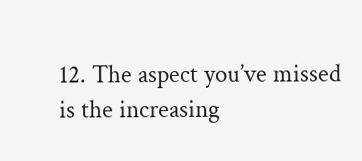12. The aspect you’ve missed is the increasing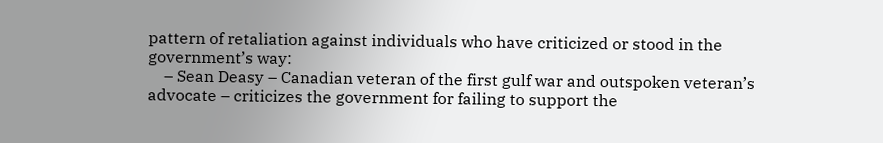pattern of retaliation against individuals who have criticized or stood in the government’s way:
    – Sean Deasy – Canadian veteran of the first gulf war and outspoken veteran’s advocate – criticizes the government for failing to support the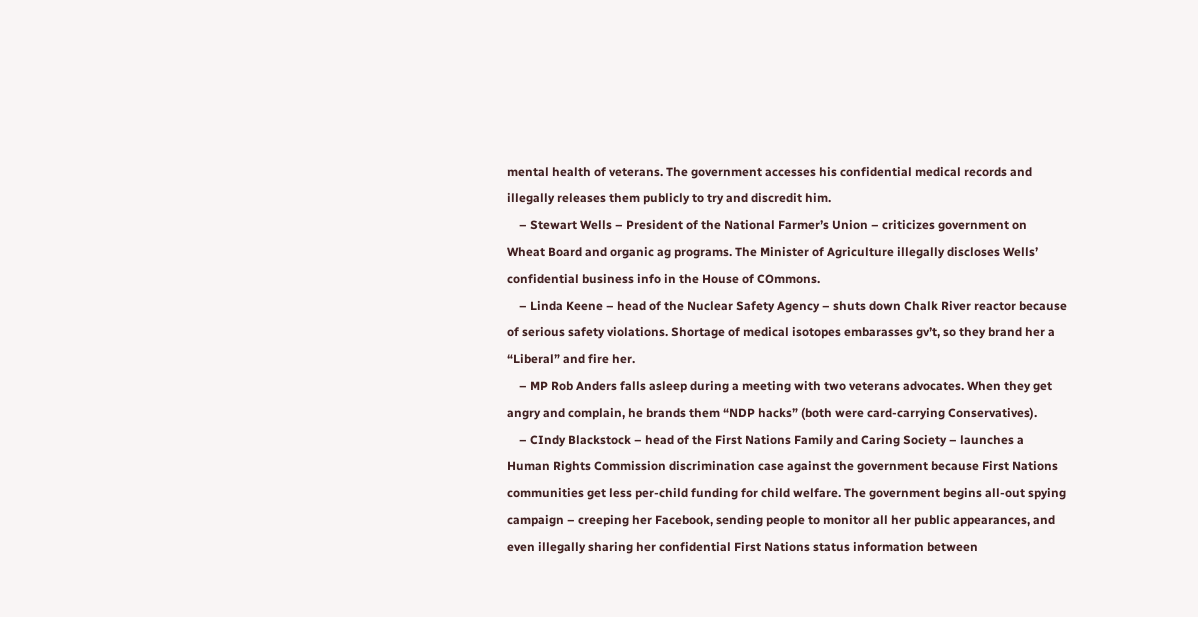mental health of veterans. The government accesses his confidential medical records and illegally releases them publicly to try and discredit him.
    – Stewart Wells – President of the National Farmer’s Union – criticizes government on Wheat Board and organic ag programs. The Minister of Agriculture illegally discloses Wells’ confidential business info in the House of COmmons.
    – Linda Keene – head of the Nuclear Safety Agency – shuts down Chalk River reactor because of serious safety violations. Shortage of medical isotopes embarasses gv’t, so they brand her a “Liberal” and fire her.
    – MP Rob Anders falls asleep during a meeting with two veterans advocates. When they get angry and complain, he brands them “NDP hacks” (both were card-carrying Conservatives).
    – CIndy Blackstock – head of the First Nations Family and Caring Society – launches a Human Rights Commission discrimination case against the government because First Nations communities get less per-child funding for child welfare. The government begins all-out spying campaign – creeping her Facebook, sending people to monitor all her public appearances, and even illegally sharing her confidential First Nations status information between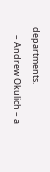departments.
    – Andrew Okulich – a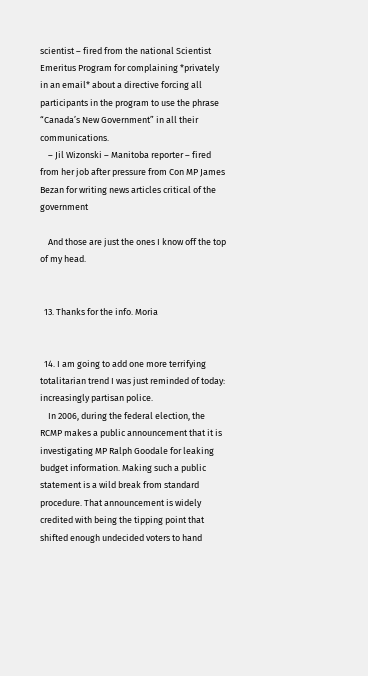scientist – fired from the national Scientist Emeritus Program for complaining *privately in an email* about a directive forcing all participants in the program to use the phrase “Canada’s New Government” in all their communications.
    – Jil Wizonski – Manitoba reporter – fired from her job after pressure from Con MP James Bezan for writing news articles critical of the government

    And those are just the ones I know off the top of my head.


  13. Thanks for the info. Moria


  14. I am going to add one more terrifying totalitarian trend I was just reminded of today: increasingly partisan police.
    In 2006, during the federal election, the RCMP makes a public announcement that it is investigating MP Ralph Goodale for leaking budget information. Making such a public statement is a wild break from standard procedure. That announcement is widely credited with being the tipping point that shifted enough undecided voters to hand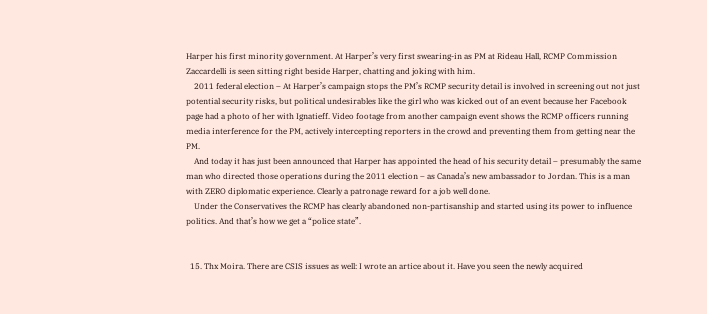Harper his first minority government. At Harper’s very first swearing-in as PM at Rideau Hall, RCMP Commission Zaccardelli is seen sitting right beside Harper, chatting and joking with him.
    2011 federal election – At Harper’s campaign stops the PM’s RCMP security detail is involved in screening out not just potential security risks, but political undesirables like the girl who was kicked out of an event because her Facebook page had a photo of her with Ignatieff. Video footage from another campaign event shows the RCMP officers running media interference for the PM, actively intercepting reporters in the crowd and preventing them from getting near the PM.
    And today it has just been announced that Harper has appointed the head of his security detail – presumably the same man who directed those operations during the 2011 election – as Canada’s new ambassador to Jordan. This is a man with ZERO diplomatic experience. Clearly a patronage reward for a job well done.
    Under the Conservatives the RCMP has clearly abandoned non-partisanship and started using its power to influence politics. And that’s how we get a “police state”.


  15. Thx Moira. There are CSIS issues as well: I wrote an artice about it. Have you seen the newly acquired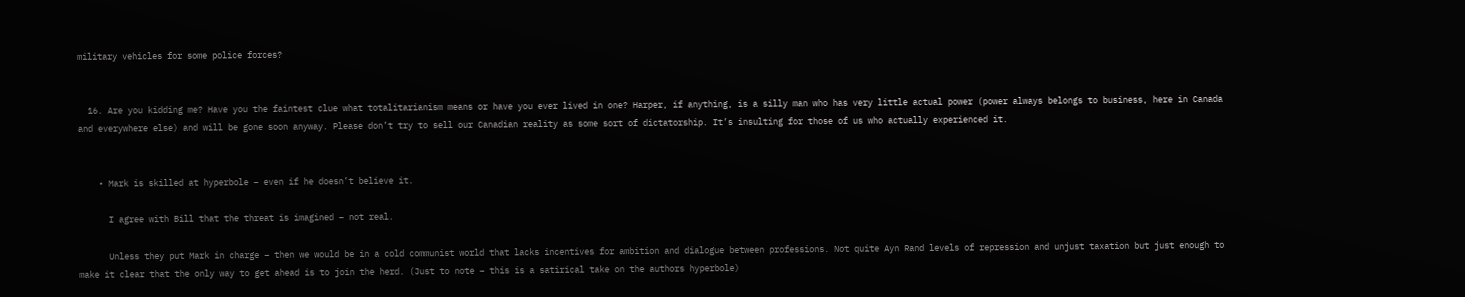military vehicles for some police forces?


  16. Are you kidding me? Have you the faintest clue what totalitarianism means or have you ever lived in one? Harper, if anything, is a silly man who has very little actual power (power always belongs to business, here in Canada and everywhere else) and will be gone soon anyway. Please don’t try to sell our Canadian reality as some sort of dictatorship. It’s insulting for those of us who actually experienced it.


    • Mark is skilled at hyperbole – even if he doesn’t believe it.

      I agree with Bill that the threat is imagined – not real.

      Unless they put Mark in charge – then we would be in a cold communist world that lacks incentives for ambition and dialogue between professions. Not quite Ayn Rand levels of repression and unjust taxation but just enough to make it clear that the only way to get ahead is to join the herd. (Just to note – this is a satirical take on the authors hyperbole)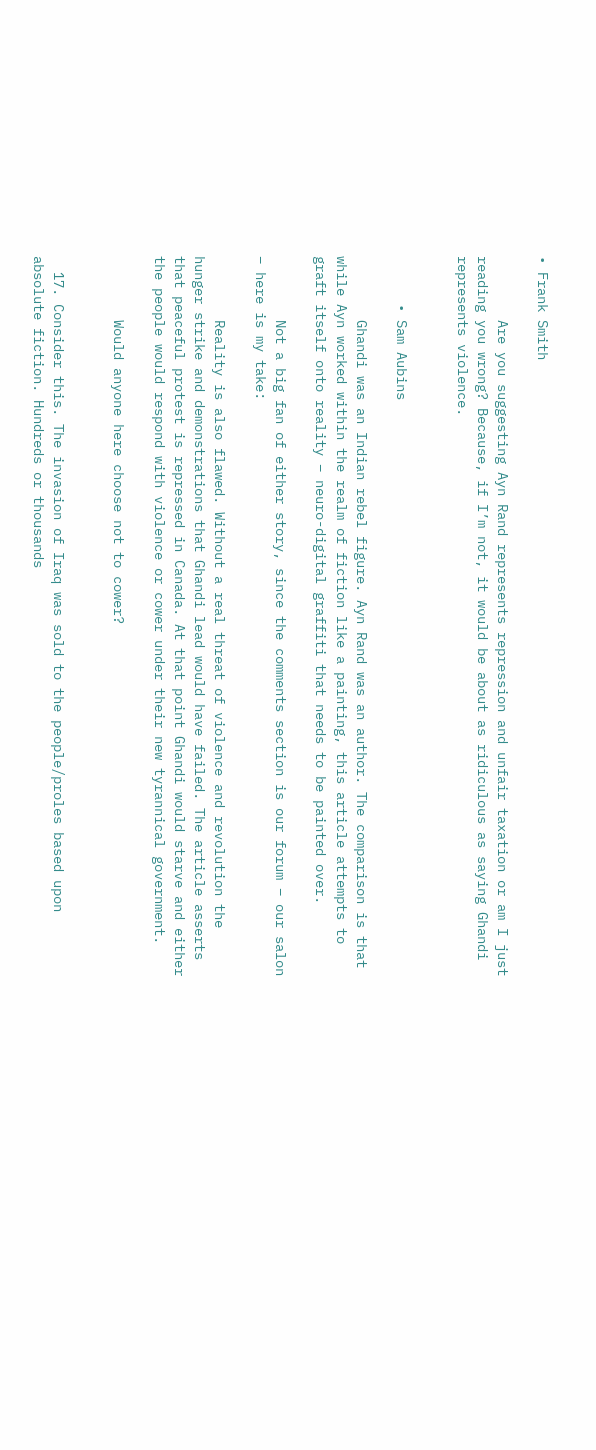• Frank Smith

        Are you suggesting Ayn Rand represents repression and unfair taxation or am I just reading you wrong? Because, if I’m not, it would be about as ridiculous as saying Ghandi represents violence.


      • Sam Aubins

        Ghandi was an Indian rebel figure. Ayn Rand was an author. The comparison is that while Ayn worked within the realm of fiction like a painting, this article attempts to graft itself onto reality – neuro-digital graffiti that needs to be painted over.

        Not a big fan of either story, since the comments section is our forum – our salon – here is my take:

        Reality is also flawed. Without a real threat of violence and revolution the hunger strike and demonstrations that Ghandi lead would have failed. The article asserts that peaceful protest is repressed in Canada. At that point Ghandi would starve and either the people would respond with violence or cower under their new tyrannical government.

        Would anyone here choose not to cower?


  17. Consider this. The invasion of Iraq was sold to the people/proles based upon absolute fiction. Hundreds or thousands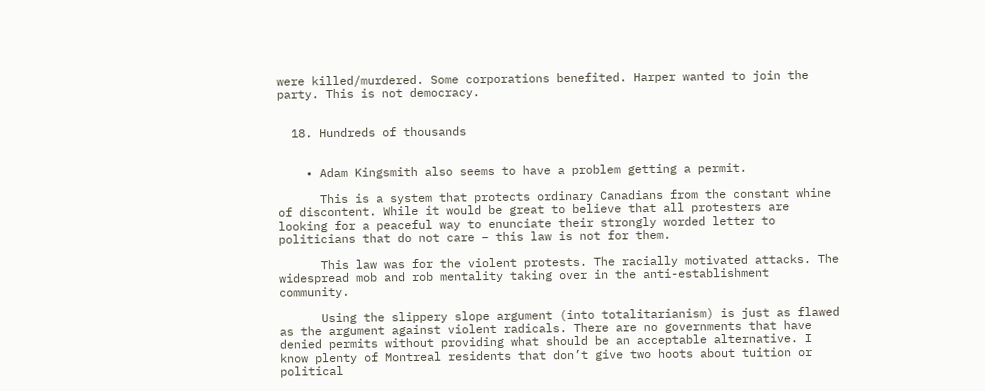were killed/murdered. Some corporations benefited. Harper wanted to join the party. This is not democracy.


  18. Hundreds of thousands


    • Adam Kingsmith also seems to have a problem getting a permit.

      This is a system that protects ordinary Canadians from the constant whine of discontent. While it would be great to believe that all protesters are looking for a peaceful way to enunciate their strongly worded letter to politicians that do not care – this law is not for them.

      This law was for the violent protests. The racially motivated attacks. The widespread mob and rob mentality taking over in the anti-establishment community.

      Using the slippery slope argument (into totalitarianism) is just as flawed as the argument against violent radicals. There are no governments that have denied permits without providing what should be an acceptable alternative. I know plenty of Montreal residents that don’t give two hoots about tuition or political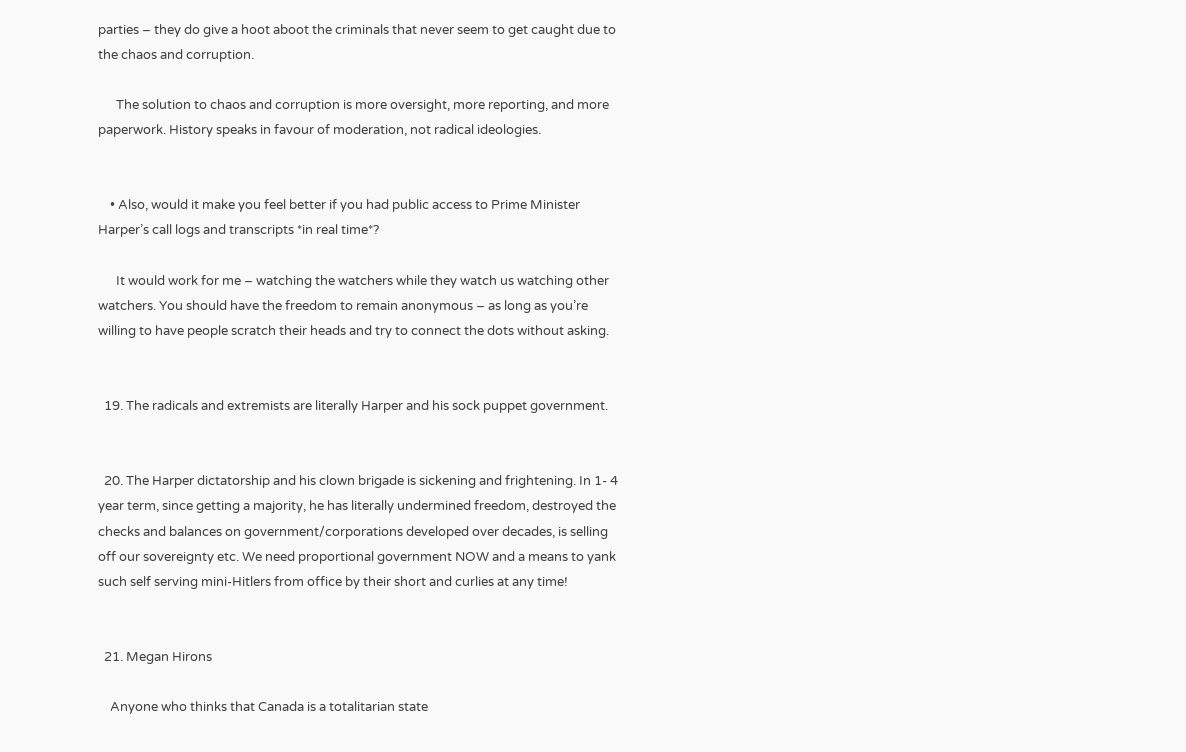parties – they do give a hoot aboot the criminals that never seem to get caught due to the chaos and corruption.

      The solution to chaos and corruption is more oversight, more reporting, and more paperwork. History speaks in favour of moderation, not radical ideologies.


    • Also, would it make you feel better if you had public access to Prime Minister Harper’s call logs and transcripts *in real time*?

      It would work for me – watching the watchers while they watch us watching other watchers. You should have the freedom to remain anonymous – as long as you’re willing to have people scratch their heads and try to connect the dots without asking.


  19. The radicals and extremists are literally Harper and his sock puppet government.


  20. The Harper dictatorship and his clown brigade is sickening and frightening. In 1- 4 year term, since getting a majority, he has literally undermined freedom, destroyed the checks and balances on government/corporations developed over decades, is selling off our sovereignty etc. We need proportional government NOW and a means to yank such self serving mini-Hitlers from office by their short and curlies at any time!


  21. Megan Hirons

    Anyone who thinks that Canada is a totalitarian state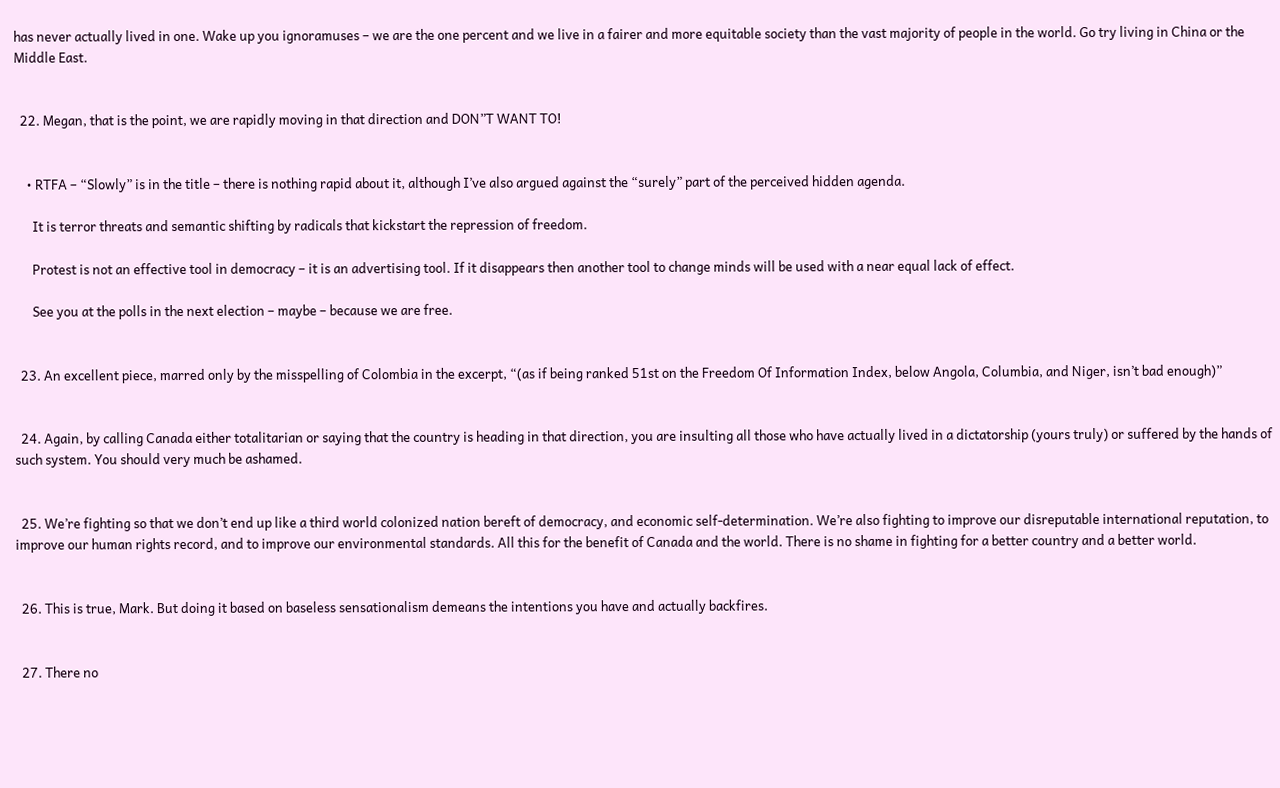has never actually lived in one. Wake up you ignoramuses – we are the one percent and we live in a fairer and more equitable society than the vast majority of people in the world. Go try living in China or the Middle East.


  22. Megan, that is the point, we are rapidly moving in that direction and DON”T WANT TO!


    • RTFA – “Slowly” is in the title – there is nothing rapid about it, although I’ve also argued against the “surely” part of the perceived hidden agenda.

      It is terror threats and semantic shifting by radicals that kickstart the repression of freedom.

      Protest is not an effective tool in democracy – it is an advertising tool. If it disappears then another tool to change minds will be used with a near equal lack of effect.

      See you at the polls in the next election – maybe – because we are free.


  23. An excellent piece, marred only by the misspelling of Colombia in the excerpt, “(as if being ranked 51st on the Freedom Of Information Index, below Angola, Columbia, and Niger, isn’t bad enough)”


  24. Again, by calling Canada either totalitarian or saying that the country is heading in that direction, you are insulting all those who have actually lived in a dictatorship (yours truly) or suffered by the hands of such system. You should very much be ashamed.


  25. We’re fighting so that we don’t end up like a third world colonized nation bereft of democracy, and economic self-determination. We’re also fighting to improve our disreputable international reputation, to improve our human rights record, and to improve our environmental standards. All this for the benefit of Canada and the world. There is no shame in fighting for a better country and a better world.


  26. This is true, Mark. But doing it based on baseless sensationalism demeans the intentions you have and actually backfires.


  27. There no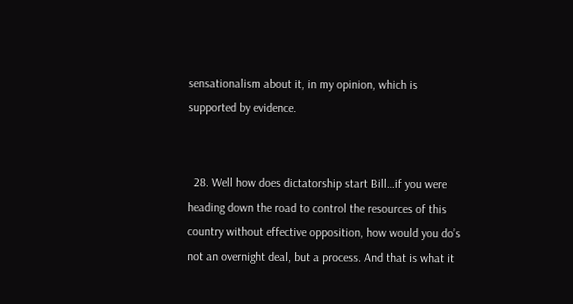sensationalism about it, in my opinion, which is supported by evidence.


  28. Well how does dictatorship start Bill…if you were heading down the road to control the resources of this country without effective opposition, how would you do’s not an overnight deal, but a process. And that is what it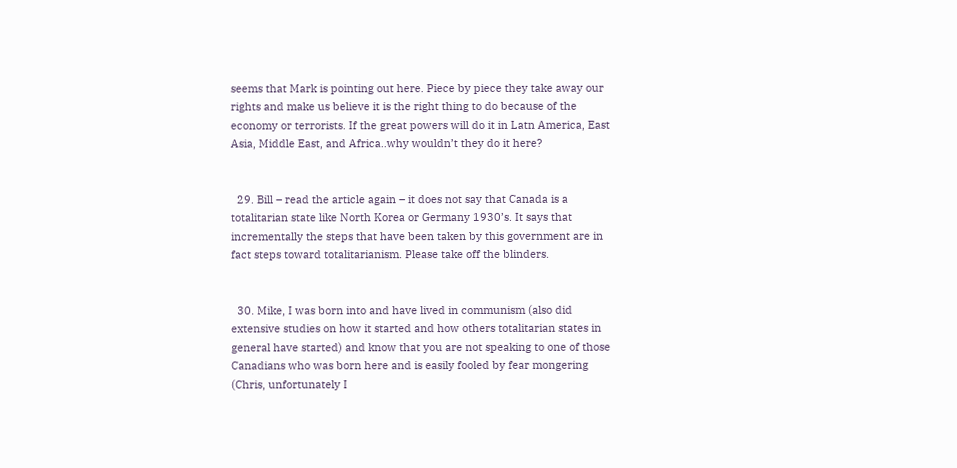seems that Mark is pointing out here. Piece by piece they take away our rights and make us believe it is the right thing to do because of the economy or terrorists. If the great powers will do it in Latn America, East Asia, Middle East, and Africa..why wouldn’t they do it here?


  29. Bill – read the article again – it does not say that Canada is a totalitarian state like North Korea or Germany 1930’s. It says that incrementally the steps that have been taken by this government are in fact steps toward totalitarianism. Please take off the blinders.


  30. Mike, I was born into and have lived in communism (also did extensive studies on how it started and how others totalitarian states in general have started) and know that you are not speaking to one of those Canadians who was born here and is easily fooled by fear mongering (Chris, unfortunately I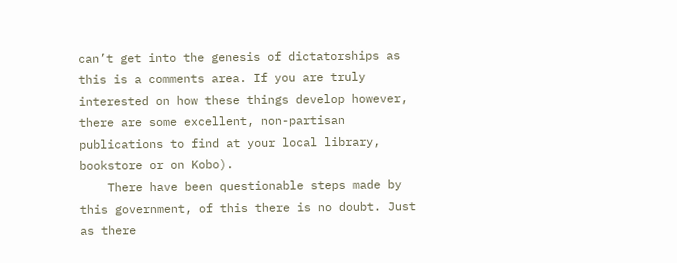can’t get into the genesis of dictatorships as this is a comments area. If you are truly interested on how these things develop however, there are some excellent, non-partisan publications to find at your local library, bookstore or on Kobo).
    There have been questionable steps made by this government, of this there is no doubt. Just as there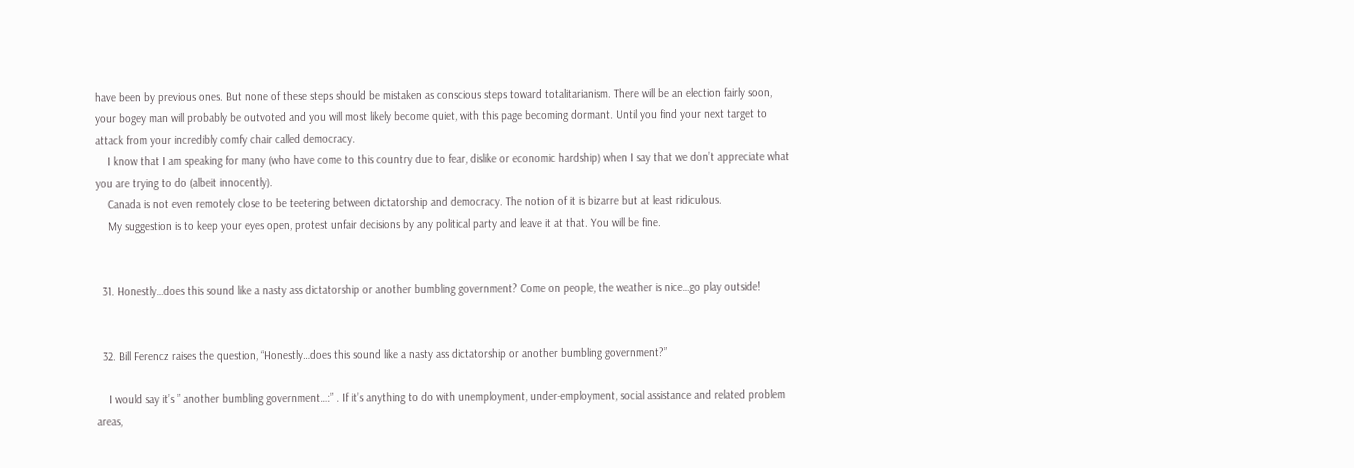have been by previous ones. But none of these steps should be mistaken as conscious steps toward totalitarianism. There will be an election fairly soon, your bogey man will probably be outvoted and you will most likely become quiet, with this page becoming dormant. Until you find your next target to attack from your incredibly comfy chair called democracy.
    I know that I am speaking for many (who have come to this country due to fear, dislike or economic hardship) when I say that we don’t appreciate what you are trying to do (albeit innocently).
    Canada is not even remotely close to be teetering between dictatorship and democracy. The notion of it is bizarre but at least ridiculous.
    My suggestion is to keep your eyes open, protest unfair decisions by any political party and leave it at that. You will be fine.


  31. Honestly…does this sound like a nasty ass dictatorship or another bumbling government? Come on people, the weather is nice…go play outside!


  32. Bill Ferencz raises the question, “Honestly…does this sound like a nasty ass dictatorship or another bumbling government?”

    I would say it’s ” another bumbling government…:” . If it’s anything to do with unemployment, under-employment, social assistance and related problem areas,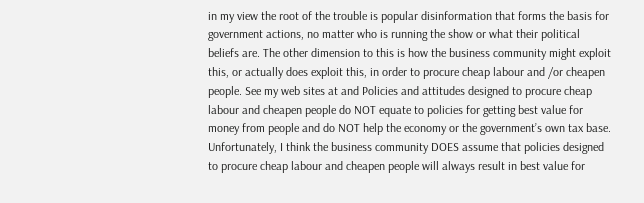in my view the root of the trouble is popular disinformation that forms the basis for government actions, no matter who is running the show or what their political beliefs are. The other dimension to this is how the business community might exploit this, or actually does exploit this, in order to procure cheap labour and /or cheapen people. See my web sites at and Policies and attitudes designed to procure cheap labour and cheapen people do NOT equate to policies for getting best value for money from people and do NOT help the economy or the government’s own tax base. Unfortunately, I think the business community DOES assume that policies designed to procure cheap labour and cheapen people will always result in best value for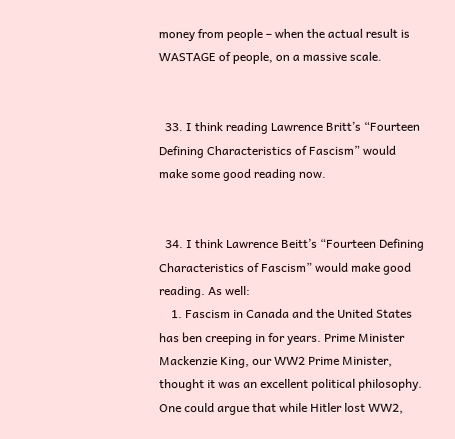money from people – when the actual result is WASTAGE of people, on a massive scale.


  33. I think reading Lawrence Britt’s “Fourteen Defining Characteristics of Fascism” would make some good reading now.


  34. I think Lawrence Beitt’s “Fourteen Defining Characteristics of Fascism” would make good reading. As well:
    1. Fascism in Canada and the United States has ben creeping in for years. Prime Minister Mackenzie King, our WW2 Prime Minister, thought it was an excellent political philosophy. One could argue that while Hitler lost WW2,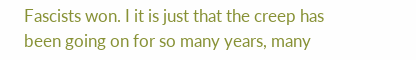Fascists won. I it is just that the creep has been going on for so many years, many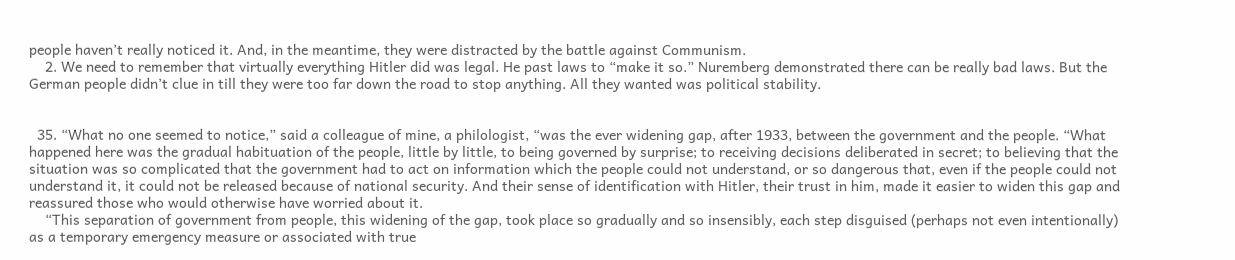people haven’t really noticed it. And, in the meantime, they were distracted by the battle against Communism.
    2. We need to remember that virtually everything Hitler did was legal. He past laws to “make it so.” Nuremberg demonstrated there can be really bad laws. But the German people didn’t clue in till they were too far down the road to stop anything. All they wanted was political stability.


  35. “What no one seemed to notice,” said a colleague of mine, a philologist, “was the ever widening gap, after 1933, between the government and the people. “What happened here was the gradual habituation of the people, little by little, to being governed by surprise; to receiving decisions deliberated in secret; to believing that the situation was so complicated that the government had to act on information which the people could not understand, or so dangerous that, even if the people could not understand it, it could not be released because of national security. And their sense of identification with Hitler, their trust in him, made it easier to widen this gap and reassured those who would otherwise have worried about it.
    “This separation of government from people, this widening of the gap, took place so gradually and so insensibly, each step disguised (perhaps not even intentionally) as a temporary emergency measure or associated with true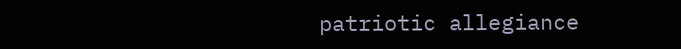patriotic allegiance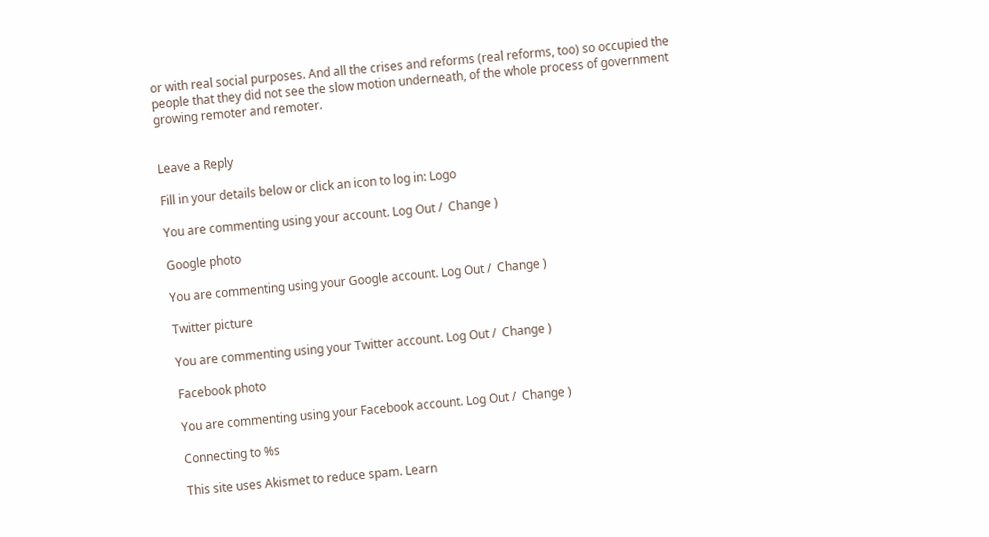or with real social purposes. And all the crises and reforms (real reforms, too) so occupied the people that they did not see the slow motion underneath, of the whole process of government growing remoter and remoter.


Leave a Reply

Fill in your details below or click an icon to log in: Logo

You are commenting using your account. Log Out /  Change )

Google photo

You are commenting using your Google account. Log Out /  Change )

Twitter picture

You are commenting using your Twitter account. Log Out /  Change )

Facebook photo

You are commenting using your Facebook account. Log Out /  Change )

Connecting to %s

This site uses Akismet to reduce spam. Learn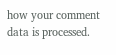how your comment data is processed.